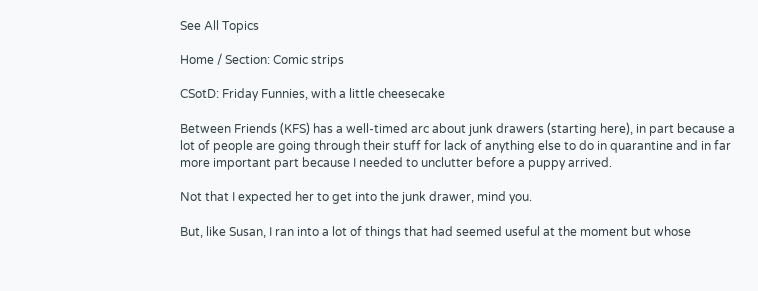See All Topics

Home / Section: Comic strips

CSotD: Friday Funnies, with a little cheesecake

Between Friends (KFS) has a well-timed arc about junk drawers (starting here), in part because a lot of people are going through their stuff for lack of anything else to do in quarantine and in far more important part because I needed to unclutter before a puppy arrived.

Not that I expected her to get into the junk drawer, mind you.

But, like Susan, I ran into a lot of things that had seemed useful at the moment but whose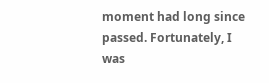moment had long since passed. Fortunately, I was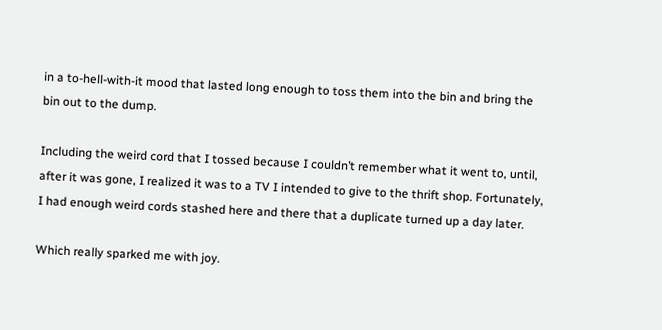in a to-hell-with-it mood that lasted long enough to toss them into the bin and bring the bin out to the dump.

Including the weird cord that I tossed because I couldn’t remember what it went to, until, after it was gone, I realized it was to a TV I intended to give to the thrift shop. Fortunately, I had enough weird cords stashed here and there that a duplicate turned up a day later.

Which really sparked me with joy.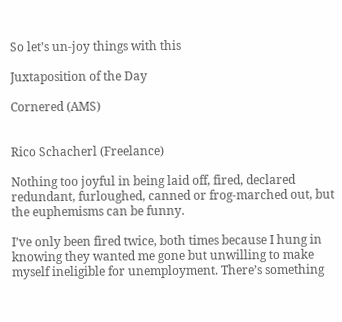So let’s un-joy things with this

Juxtaposition of the Day

Cornered (AMS)


Rico Schacherl (Freelance)

Nothing too joyful in being laid off, fired, declared redundant, furloughed, canned or frog-marched out, but the euphemisms can be funny.

I’ve only been fired twice, both times because I hung in knowing they wanted me gone but unwilling to make myself ineligible for unemployment. There’s something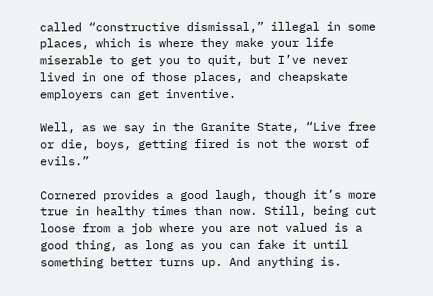called “constructive dismissal,” illegal in some places, which is where they make your life miserable to get you to quit, but I’ve never lived in one of those places, and cheapskate employers can get inventive.

Well, as we say in the Granite State, “Live free or die, boys, getting fired is not the worst of evils.”

Cornered provides a good laugh, though it’s more true in healthy times than now. Still, being cut loose from a job where you are not valued is a good thing, as long as you can fake it until something better turns up. And anything is.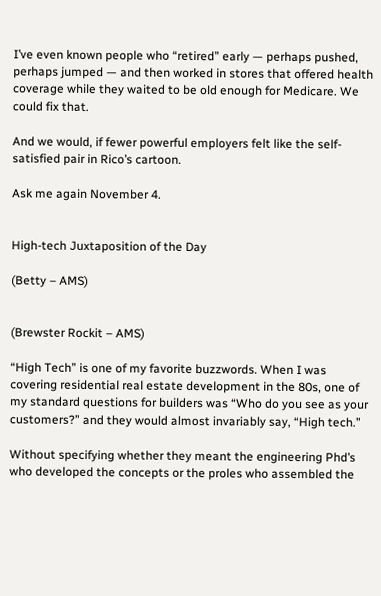I’ve even known people who “retired” early — perhaps pushed, perhaps jumped — and then worked in stores that offered health coverage while they waited to be old enough for Medicare. We could fix that.

And we would, if fewer powerful employers felt like the self-satisfied pair in Rico’s cartoon.

Ask me again November 4.


High-tech Juxtaposition of the Day

(Betty – AMS)


(Brewster Rockit – AMS)

“High Tech” is one of my favorite buzzwords. When I was covering residential real estate development in the 80s, one of my standard questions for builders was “Who do you see as your customers?” and they would almost invariably say, “High tech.”

Without specifying whether they meant the engineering Phd’s who developed the concepts or the proles who assembled the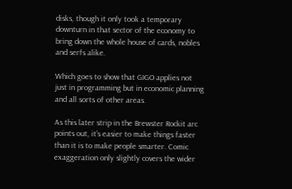disks, though it only took a temporary downturn in that sector of the economy to bring down the whole house of cards, nobles and serfs alike.

Which goes to show that GIGO applies not just in programming but in economic planning and all sorts of other areas.

As this later strip in the Brewster Rockit arc points out, it’s easier to make things faster than it is to make people smarter. Comic exaggeration only slightly covers the wider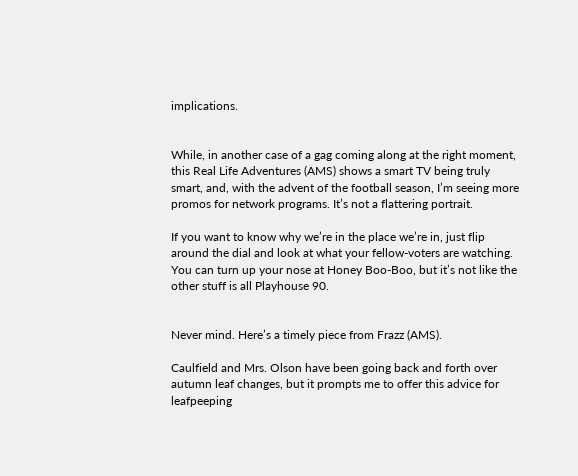implications.


While, in another case of a gag coming along at the right moment, this Real Life Adventures (AMS) shows a smart TV being truly smart, and, with the advent of the football season, I’m seeing more promos for network programs. It’s not a flattering portrait.

If you want to know why we’re in the place we’re in, just flip around the dial and look at what your fellow-voters are watching. You can turn up your nose at Honey Boo-Boo, but it’s not like the other stuff is all Playhouse 90.


Never mind. Here’s a timely piece from Frazz (AMS).

Caulfield and Mrs. Olson have been going back and forth over autumn leaf changes, but it prompts me to offer this advice for leafpeeping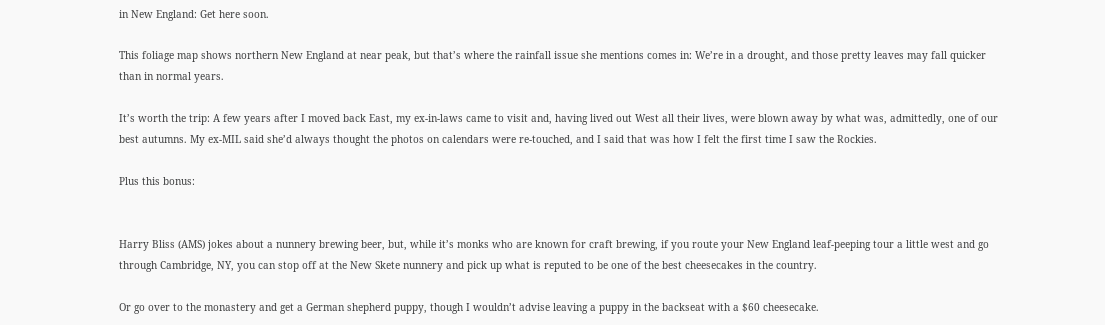in New England: Get here soon.

This foliage map shows northern New England at near peak, but that’s where the rainfall issue she mentions comes in: We’re in a drought, and those pretty leaves may fall quicker than in normal years.

It’s worth the trip: A few years after I moved back East, my ex-in-laws came to visit and, having lived out West all their lives, were blown away by what was, admittedly, one of our best autumns. My ex-MIL said she’d always thought the photos on calendars were re-touched, and I said that was how I felt the first time I saw the Rockies.

Plus this bonus:


Harry Bliss (AMS) jokes about a nunnery brewing beer, but, while it’s monks who are known for craft brewing, if you route your New England leaf-peeping tour a little west and go through Cambridge, NY, you can stop off at the New Skete nunnery and pick up what is reputed to be one of the best cheesecakes in the country.

Or go over to the monastery and get a German shepherd puppy, though I wouldn’t advise leaving a puppy in the backseat with a $60 cheesecake.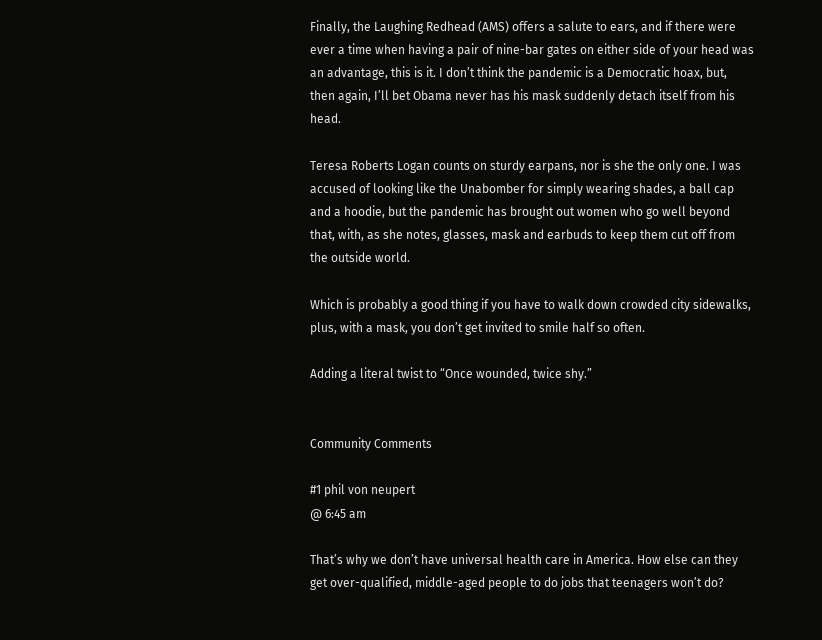Finally, the Laughing Redhead (AMS) offers a salute to ears, and if there were ever a time when having a pair of nine-bar gates on either side of your head was an advantage, this is it. I don’t think the pandemic is a Democratic hoax, but, then again, I’ll bet Obama never has his mask suddenly detach itself from his head.

Teresa Roberts Logan counts on sturdy earpans, nor is she the only one. I was accused of looking like the Unabomber for simply wearing shades, a ball cap and a hoodie, but the pandemic has brought out women who go well beyond that, with, as she notes, glasses, mask and earbuds to keep them cut off from the outside world.

Which is probably a good thing if you have to walk down crowded city sidewalks, plus, with a mask, you don’t get invited to smile half so often.

Adding a literal twist to “Once wounded, twice shy.”


Community Comments

#1 phil von neupert
@ 6:45 am

That’s why we don’t have universal health care in America. How else can they get over-qualified, middle-aged people to do jobs that teenagers won’t do?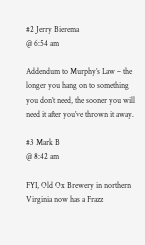#2 Jerry Bierema
@ 6:54 am

Addendum to Murphy’s Law – the longer you hang on to something you don’t need, the sooner you will need it after you’ve thrown it away.

#3 Mark B
@ 8:42 am

FYI, Old Ox Brewery in northern Virginia now has a Frazz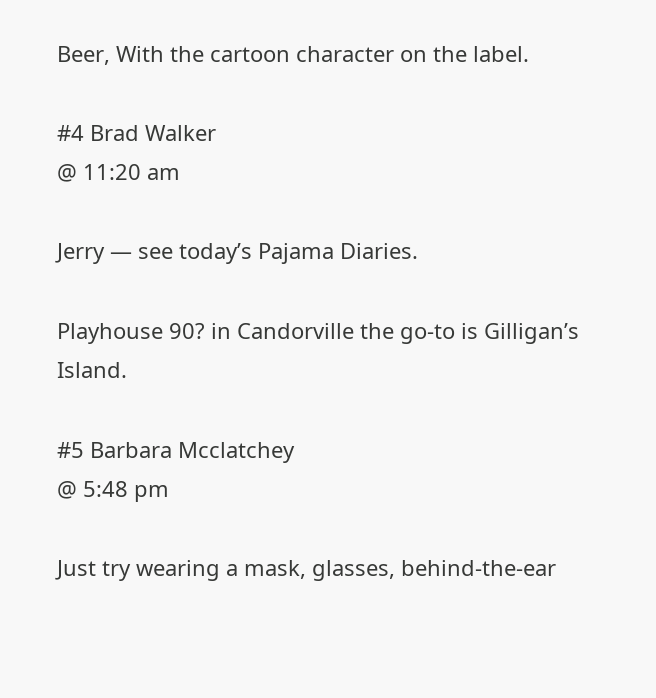Beer, With the cartoon character on the label.

#4 Brad Walker
@ 11:20 am

Jerry — see today’s Pajama Diaries.

Playhouse 90? in Candorville the go-to is Gilligan’s Island.

#5 Barbara Mcclatchey
@ 5:48 pm

Just try wearing a mask, glasses, behind-the-ear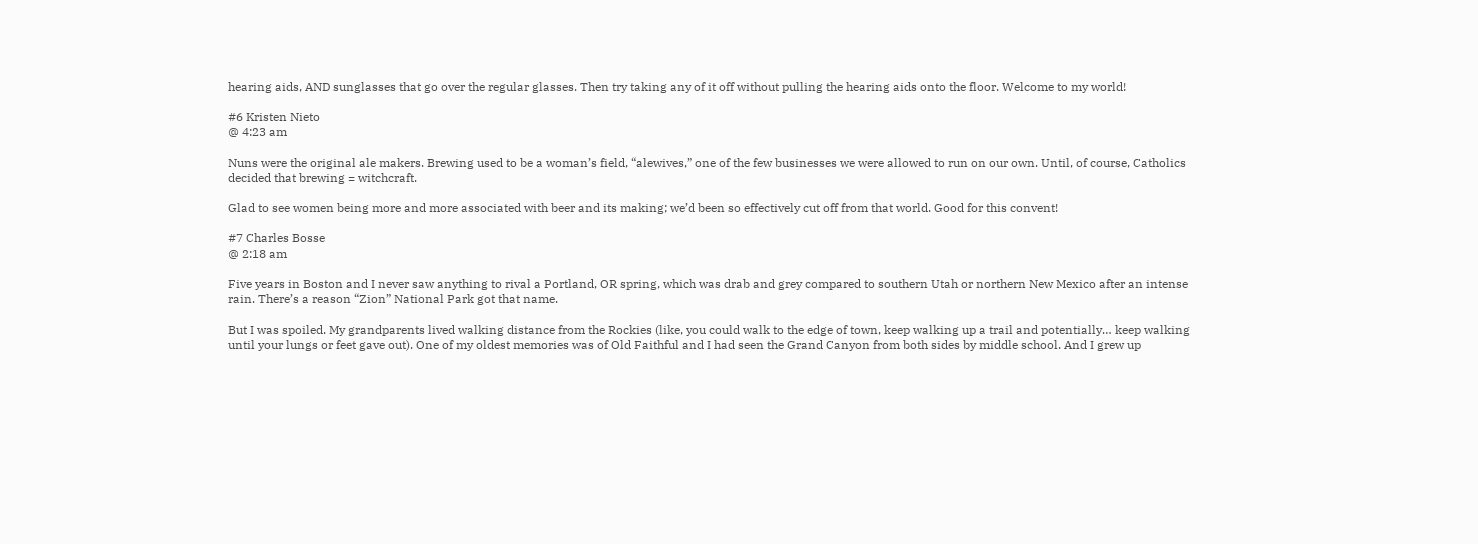hearing aids, AND sunglasses that go over the regular glasses. Then try taking any of it off without pulling the hearing aids onto the floor. Welcome to my world!

#6 Kristen Nieto
@ 4:23 am

Nuns were the original ale makers. Brewing used to be a woman’s field, “alewives,” one of the few businesses we were allowed to run on our own. Until, of course, Catholics decided that brewing = witchcraft.

Glad to see women being more and more associated with beer and its making; we’d been so effectively cut off from that world. Good for this convent!

#7 Charles Bosse
@ 2:18 am

Five years in Boston and I never saw anything to rival a Portland, OR spring, which was drab and grey compared to southern Utah or northern New Mexico after an intense rain. There’s a reason “Zion” National Park got that name.

But I was spoiled. My grandparents lived walking distance from the Rockies (like, you could walk to the edge of town, keep walking up a trail and potentially… keep walking until your lungs or feet gave out). One of my oldest memories was of Old Faithful and I had seen the Grand Canyon from both sides by middle school. And I grew up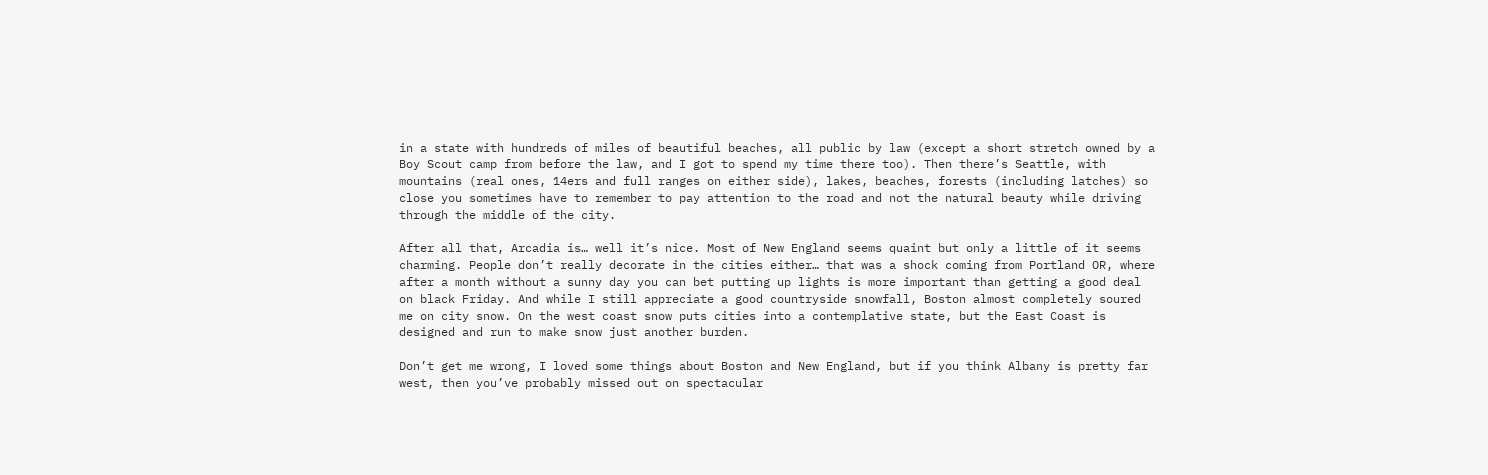in a state with hundreds of miles of beautiful beaches, all public by law (except a short stretch owned by a Boy Scout camp from before the law, and I got to spend my time there too). Then there’s Seattle, with mountains (real ones, 14ers and full ranges on either side), lakes, beaches, forests (including latches) so close you sometimes have to remember to pay attention to the road and not the natural beauty while driving through the middle of the city.

After all that, Arcadia is… well it’s nice. Most of New England seems quaint but only a little of it seems charming. People don’t really decorate in the cities either… that was a shock coming from Portland OR, where after a month without a sunny day you can bet putting up lights is more important than getting a good deal on black Friday. And while I still appreciate a good countryside snowfall, Boston almost completely soured me on city snow. On the west coast snow puts cities into a contemplative state, but the East Coast is designed and run to make snow just another burden.

Don’t get me wrong, I loved some things about Boston and New England, but if you think Albany is pretty far west, then you’ve probably missed out on spectacular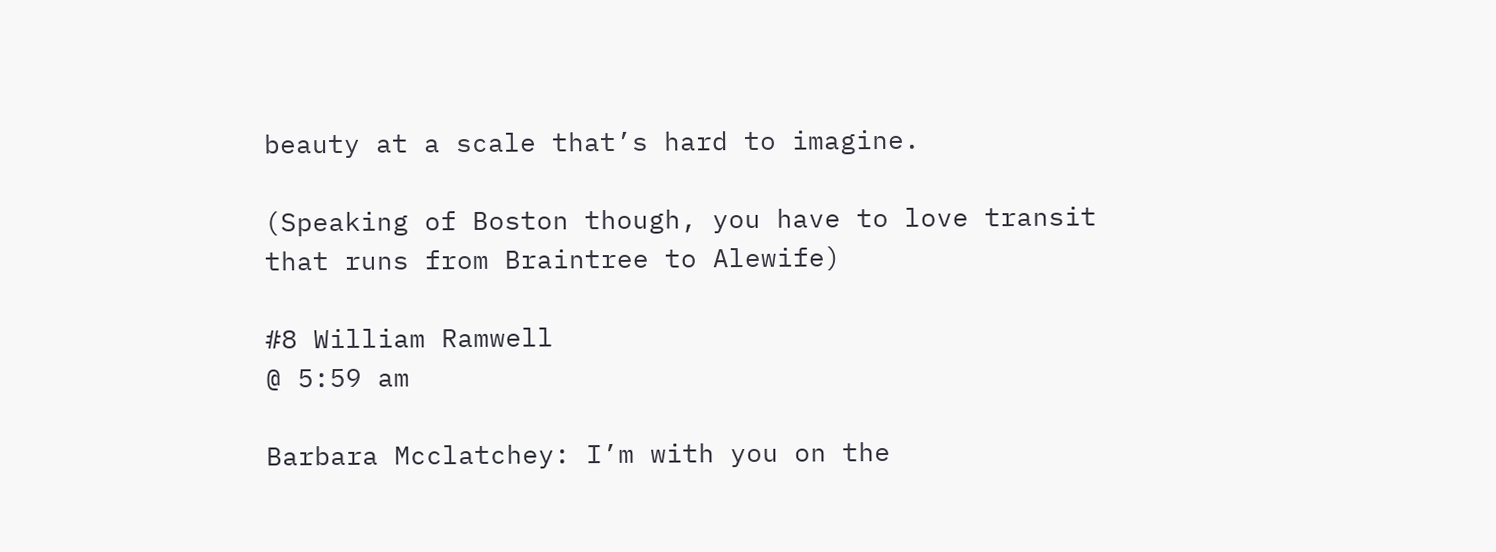beauty at a scale that’s hard to imagine.

(Speaking of Boston though, you have to love transit that runs from Braintree to Alewife)

#8 William Ramwell
@ 5:59 am

Barbara Mcclatchey: I’m with you on the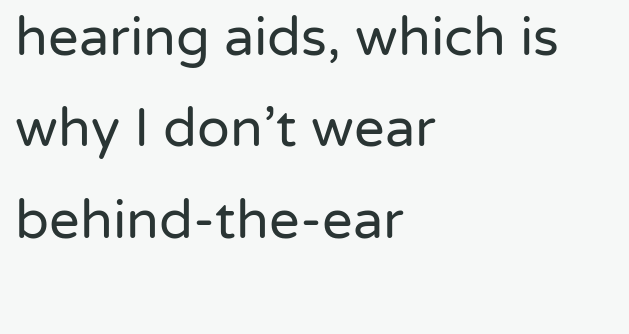hearing aids, which is why I don’t wear behind-the-ear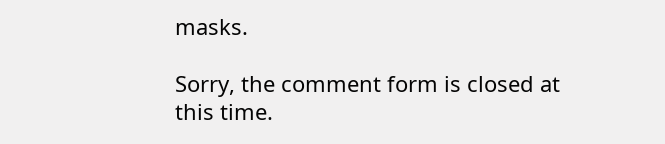masks.

Sorry, the comment form is closed at this time.